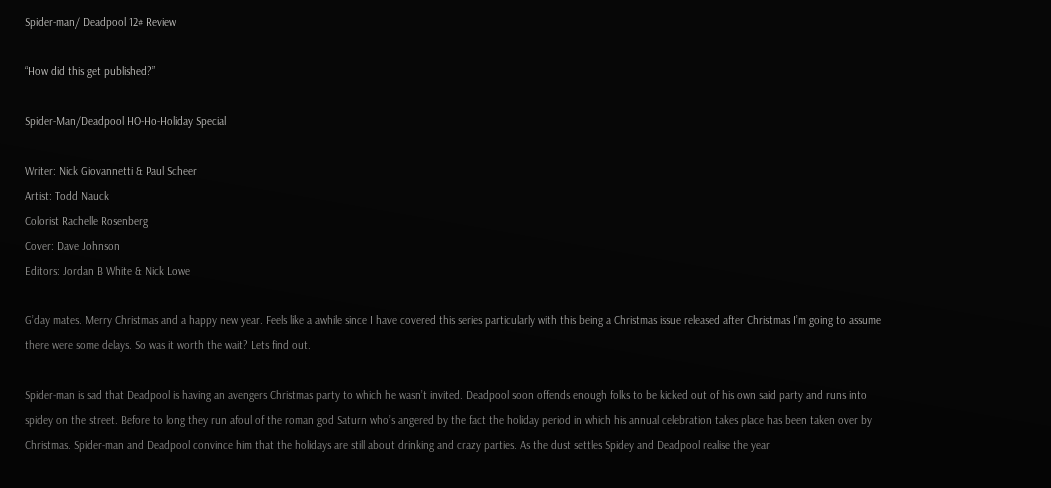Spider-man/ Deadpool 12# Review

“How did this get published?”

Spider-Man/Deadpool HO-Ho-Holiday Special

Writer: Nick Giovannetti & Paul Scheer
Artist: Todd Nauck
Colorist Rachelle Rosenberg
Cover: Dave Johnson
Editors: Jordan B White & Nick Lowe

G’day mates. Merry Christmas and a happy new year. Feels like a awhile since I have covered this series particularly with this being a Christmas issue released after Christmas I’m going to assume there were some delays. So was it worth the wait? Lets find out.

Spider-man is sad that Deadpool is having an avengers Christmas party to which he wasn’t invited. Deadpool soon offends enough folks to be kicked out of his own said party and runs into spidey on the street. Before to long they run afoul of the roman god Saturn who’s angered by the fact the holiday period in which his annual celebration takes place has been taken over by Christmas. Spider-man and Deadpool convince him that the holidays are still about drinking and crazy parties. As the dust settles Spidey and Deadpool realise the year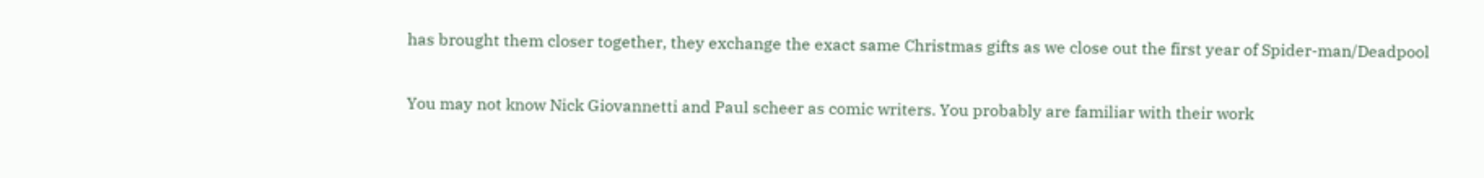has brought them closer together, they exchange the exact same Christmas gifts as we close out the first year of Spider-man/Deadpool

You may not know Nick Giovannetti and Paul scheer as comic writers. You probably are familiar with their work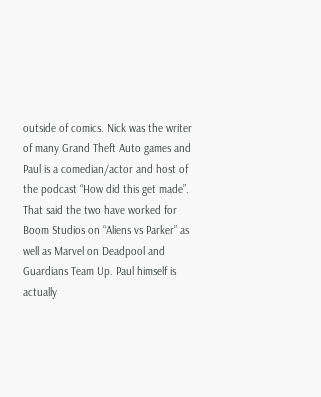outside of comics. Nick was the writer of many Grand Theft Auto games and Paul is a comedian/actor and host of the podcast “How did this get made”. That said the two have worked for Boom Studios on “Aliens vs Parker” as well as Marvel on Deadpool and Guardians Team Up. Paul himself is actually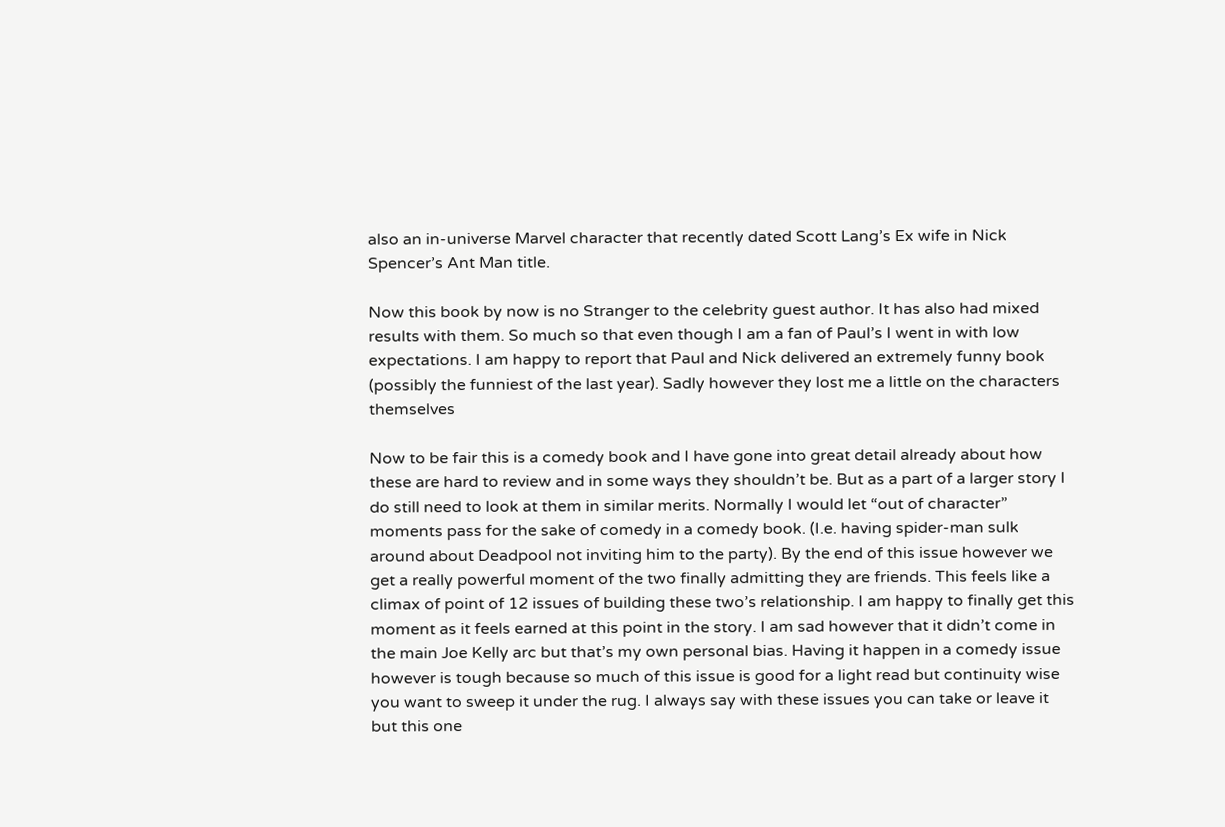also an in-universe Marvel character that recently dated Scott Lang’s Ex wife in Nick Spencer’s Ant Man title.

Now this book by now is no Stranger to the celebrity guest author. It has also had mixed results with them. So much so that even though I am a fan of Paul’s I went in with low expectations. I am happy to report that Paul and Nick delivered an extremely funny book (possibly the funniest of the last year). Sadly however they lost me a little on the characters themselves

Now to be fair this is a comedy book and I have gone into great detail already about how these are hard to review and in some ways they shouldn’t be. But as a part of a larger story I do still need to look at them in similar merits. Normally I would let “out of character” moments pass for the sake of comedy in a comedy book. (I.e. having spider-man sulk around about Deadpool not inviting him to the party). By the end of this issue however we get a really powerful moment of the two finally admitting they are friends. This feels like a climax of point of 12 issues of building these two’s relationship. I am happy to finally get this moment as it feels earned at this point in the story. I am sad however that it didn’t come in the main Joe Kelly arc but that’s my own personal bias. Having it happen in a comedy issue however is tough because so much of this issue is good for a light read but continuity wise you want to sweep it under the rug. I always say with these issues you can take or leave it but this one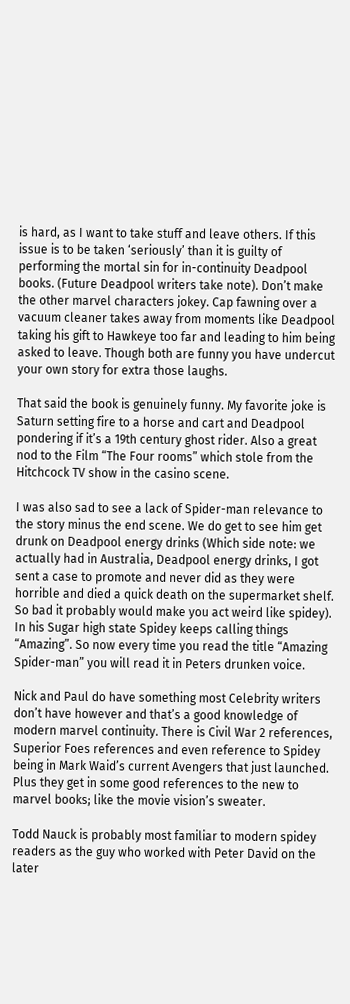is hard, as I want to take stuff and leave others. If this issue is to be taken ‘seriously’ than it is guilty of performing the mortal sin for in-continuity Deadpool books. (Future Deadpool writers take note). Don’t make the other marvel characters jokey. Cap fawning over a vacuum cleaner takes away from moments like Deadpool taking his gift to Hawkeye too far and leading to him being asked to leave. Though both are funny you have undercut your own story for extra those laughs.

That said the book is genuinely funny. My favorite joke is Saturn setting fire to a horse and cart and Deadpool pondering if it’s a 19th century ghost rider. Also a great nod to the Film “The Four rooms” which stole from the Hitchcock TV show in the casino scene.

I was also sad to see a lack of Spider-man relevance to the story minus the end scene. We do get to see him get drunk on Deadpool energy drinks (Which side note: we actually had in Australia, Deadpool energy drinks, I got sent a case to promote and never did as they were horrible and died a quick death on the supermarket shelf. So bad it probably would make you act weird like spidey). In his Sugar high state Spidey keeps calling things “Amazing”. So now every time you read the title “Amazing Spider-man” you will read it in Peters drunken voice.

Nick and Paul do have something most Celebrity writers don’t have however and that’s a good knowledge of modern marvel continuity. There is Civil War 2 references, Superior Foes references and even reference to Spidey being in Mark Waid’s current Avengers that just launched. Plus they get in some good references to the new to marvel books; like the movie vision’s sweater.

Todd Nauck is probably most familiar to modern spidey readers as the guy who worked with Peter David on the later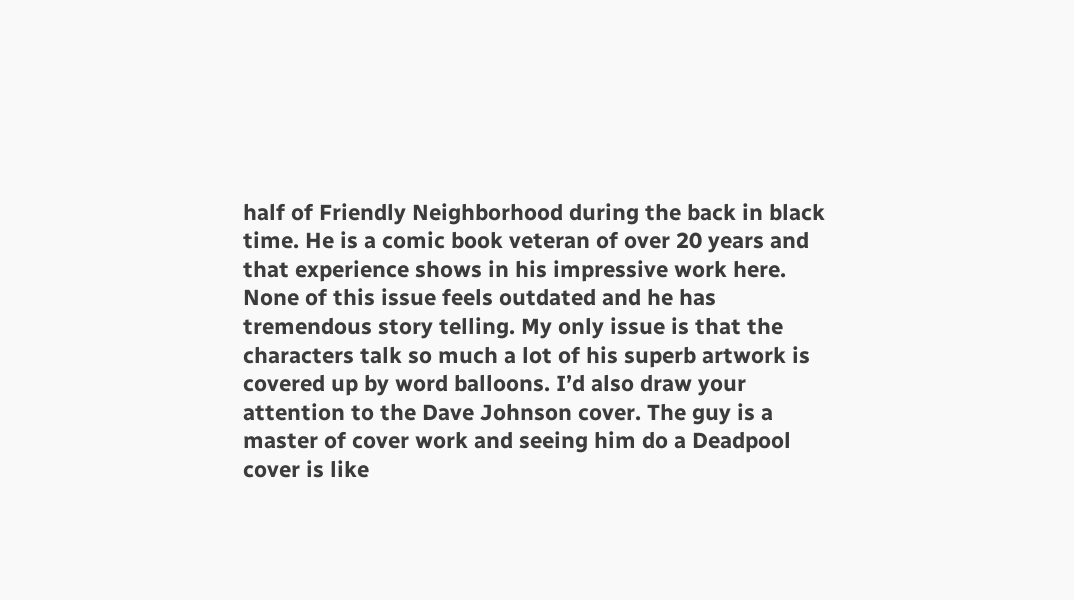half of Friendly Neighborhood during the back in black time. He is a comic book veteran of over 20 years and that experience shows in his impressive work here. None of this issue feels outdated and he has tremendous story telling. My only issue is that the characters talk so much a lot of his superb artwork is covered up by word balloons. I’d also draw your attention to the Dave Johnson cover. The guy is a master of cover work and seeing him do a Deadpool cover is like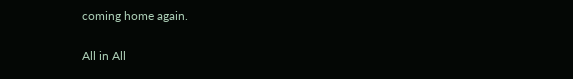coming home again.

All in All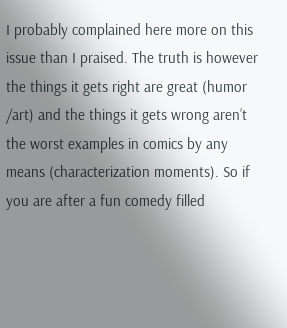I probably complained here more on this issue than I praised. The truth is however the things it gets right are great (humor /art) and the things it gets wrong aren’t the worst examples in comics by any means (characterization moments). So if you are after a fun comedy filled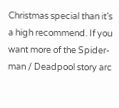Christmas special than it’s a high recommend. If you want more of the Spider-man / Deadpool story arc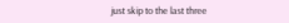just skip to the last three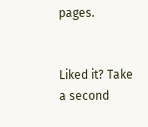pages.


Liked it? Take a second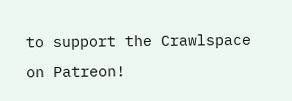to support the Crawlspace on Patreon!